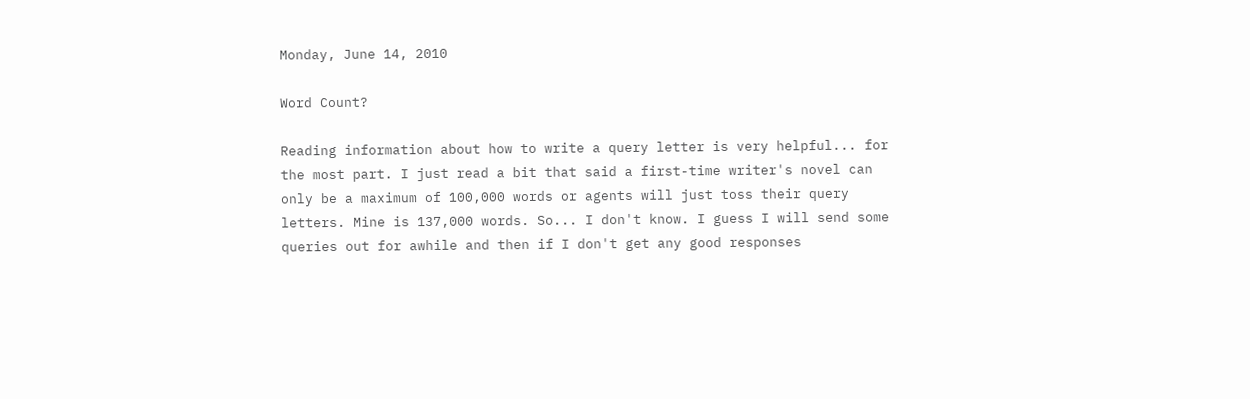Monday, June 14, 2010

Word Count?

Reading information about how to write a query letter is very helpful... for the most part. I just read a bit that said a first-time writer's novel can only be a maximum of 100,000 words or agents will just toss their query letters. Mine is 137,000 words. So... I don't know. I guess I will send some queries out for awhile and then if I don't get any good responses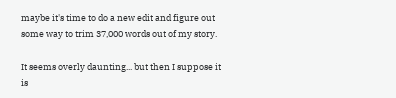maybe it's time to do a new edit and figure out some way to trim 37,000 words out of my story.

It seems overly daunting... but then I suppose it is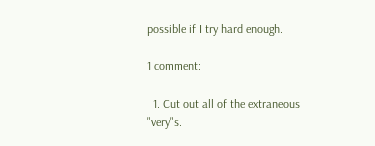possible if I try hard enough.

1 comment:

  1. Cut out all of the extraneous "very"s.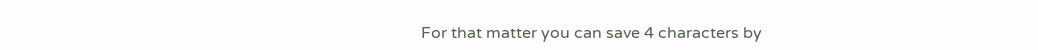For that matter you can save 4 characters by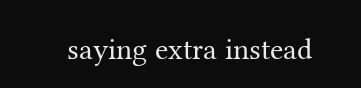saying extra instead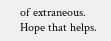of extraneous. Hope that helps.